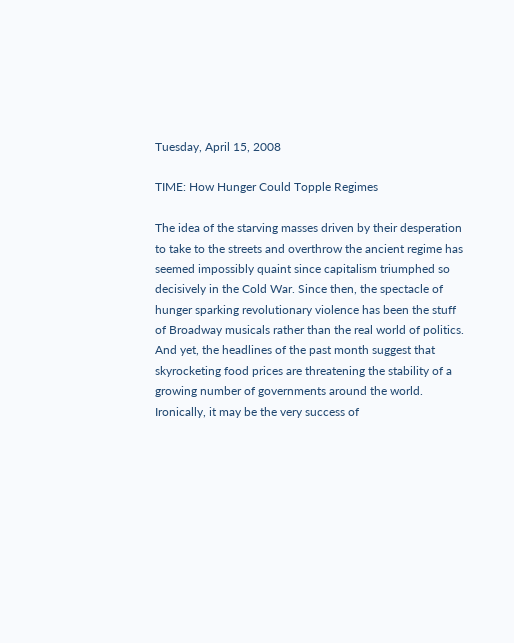Tuesday, April 15, 2008

TIME: How Hunger Could Topple Regimes

The idea of the starving masses driven by their desperation to take to the streets and overthrow the ancient regime has seemed impossibly quaint since capitalism triumphed so decisively in the Cold War. Since then, the spectacle of hunger sparking revolutionary violence has been the stuff of Broadway musicals rather than the real world of politics. And yet, the headlines of the past month suggest that skyrocketing food prices are threatening the stability of a growing number of governments around the world. Ironically, it may be the very success of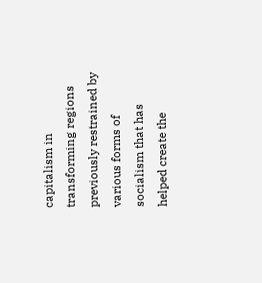capitalism in transforming regions previously restrained by various forms of socialism that has helped create the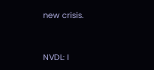new crisis.


NVDL: I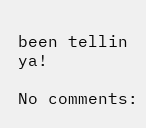been tellin ya!

No comments: